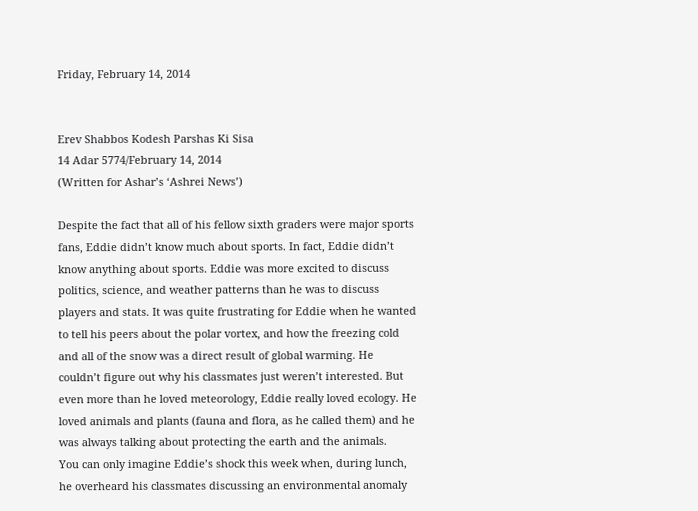Friday, February 14, 2014


Erev Shabbos Kodesh Parshas Ki Sisa
14 Adar 5774/February 14, 2014
(Written for Ashar’s ‘Ashrei News’)

Despite the fact that all of his fellow sixth graders were major sports fans, Eddie didn’t know much about sports. In fact, Eddie didn’t know anything about sports. Eddie was more excited to discuss politics, science, and weather patterns than he was to discuss players and stats. It was quite frustrating for Eddie when he wanted to tell his peers about the polar vortex, and how the freezing cold and all of the snow was a direct result of global warming. He couldn’t figure out why his classmates just weren’t interested. But even more than he loved meteorology, Eddie really loved ecology. He loved animals and plants (fauna and flora, as he called them) and he was always talking about protecting the earth and the animals.
You can only imagine Eddie’s shock this week when, during lunch, he overheard his classmates discussing an environmental anomaly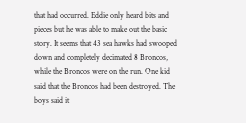that had occurred. Eddie only heard bits and pieces but he was able to make out the basic story. It seems that 43 sea hawks had swooped down and completely decimated 8 Broncos, while the Broncos were on the run. One kid said that the Broncos had been destroyed. The boys said it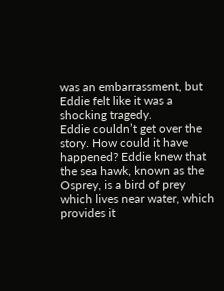was an embarrassment, but Eddie felt like it was a shocking tragedy.
Eddie couldn’t get over the story. How could it have happened? Eddie knew that the sea hawk, known as the Osprey, is a bird of prey which lives near water, which provides it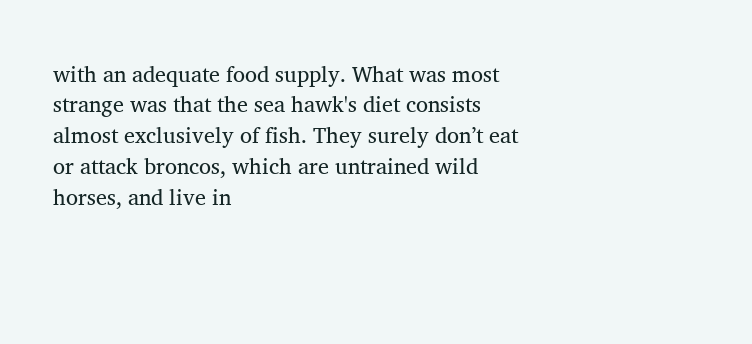with an adequate food supply. What was most strange was that the sea hawk's diet consists almost exclusively of fish. They surely don’t eat or attack broncos, which are untrained wild horses, and live in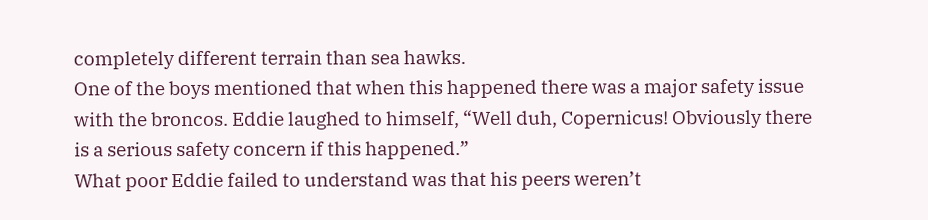completely different terrain than sea hawks.
One of the boys mentioned that when this happened there was a major safety issue with the broncos. Eddie laughed to himself, “Well duh, Copernicus! Obviously there is a serious safety concern if this happened.”
What poor Eddie failed to understand was that his peers weren’t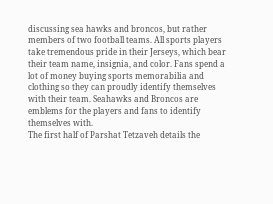discussing sea hawks and broncos, but rather members of two football teams. All sports players take tremendous pride in their Jerseys, which bear their team name, insignia, and color. Fans spend a lot of money buying sports memorabilia and clothing so they can proudly identify themselves with their team. Seahawks and Broncos are emblems for the players and fans to identify themselves with.
The first half of Parshat Tetzaveh details the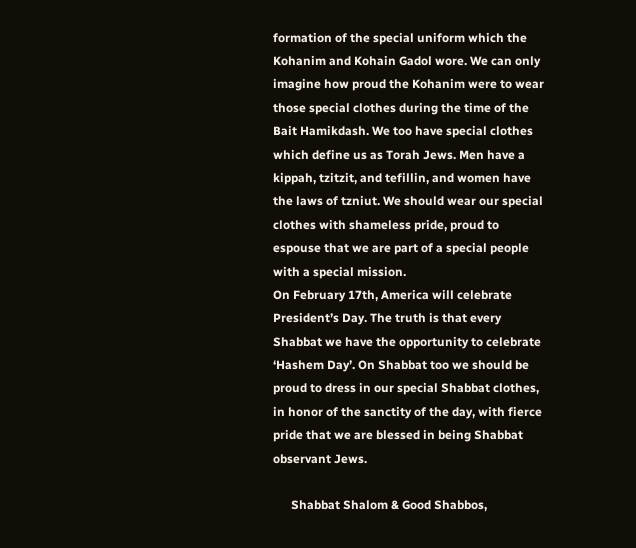formation of the special uniform which the Kohanim and Kohain Gadol wore. We can only imagine how proud the Kohanim were to wear those special clothes during the time of the Bait Hamikdash. We too have special clothes which define us as Torah Jews. Men have a kippah, tzitzit, and tefillin, and women have the laws of tzniut. We should wear our special clothes with shameless pride, proud to espouse that we are part of a special people with a special mission.
On February 17th, America will celebrate President’s Day. The truth is that every Shabbat we have the opportunity to celebrate ‘Hashem Day’. On Shabbat too we should be proud to dress in our special Shabbat clothes, in honor of the sanctity of the day, with fierce pride that we are blessed in being Shabbat observant Jews.

      Shabbat Shalom & Good Shabbos,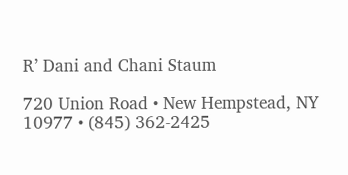R’ Dani and Chani Staum

720 Union Road • New Hempstead, NY 10977 • (845) 362-2425